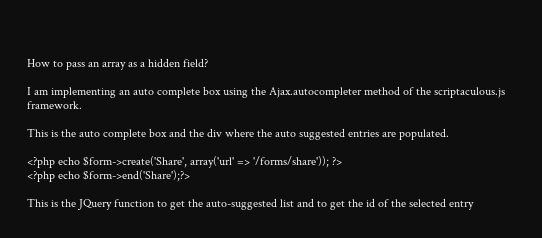How to pass an array as a hidden field?

I am implementing an auto complete box using the Ajax.autocompleter method of the scriptaculous.js framework.

This is the auto complete box and the div where the auto suggested entries are populated.

<?php echo $form->create('Share', array('url' => '/forms/share')); ?>
<?php echo $form->end('Share');?>

This is the JQuery function to get the auto-suggested list and to get the id of the selected entry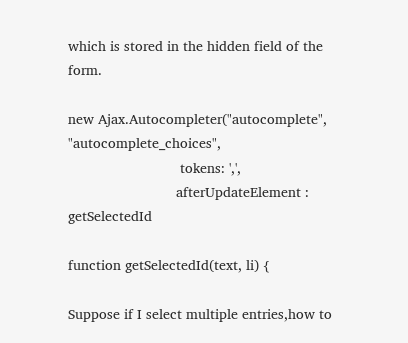which is stored in the hidden field of the form.

new Ajax.Autocompleter("autocomplete", "autocomplete_choices",
                            tokens: ',',
                           afterUpdateElement : getSelectedId

function getSelectedId(text, li) {

Suppose if I select multiple entries,how to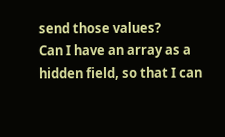send those values?
Can I have an array as a hidden field, so that I can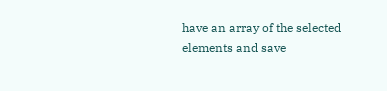have an array of the selected elements and save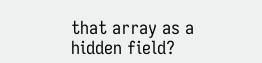that array as a hidden field?